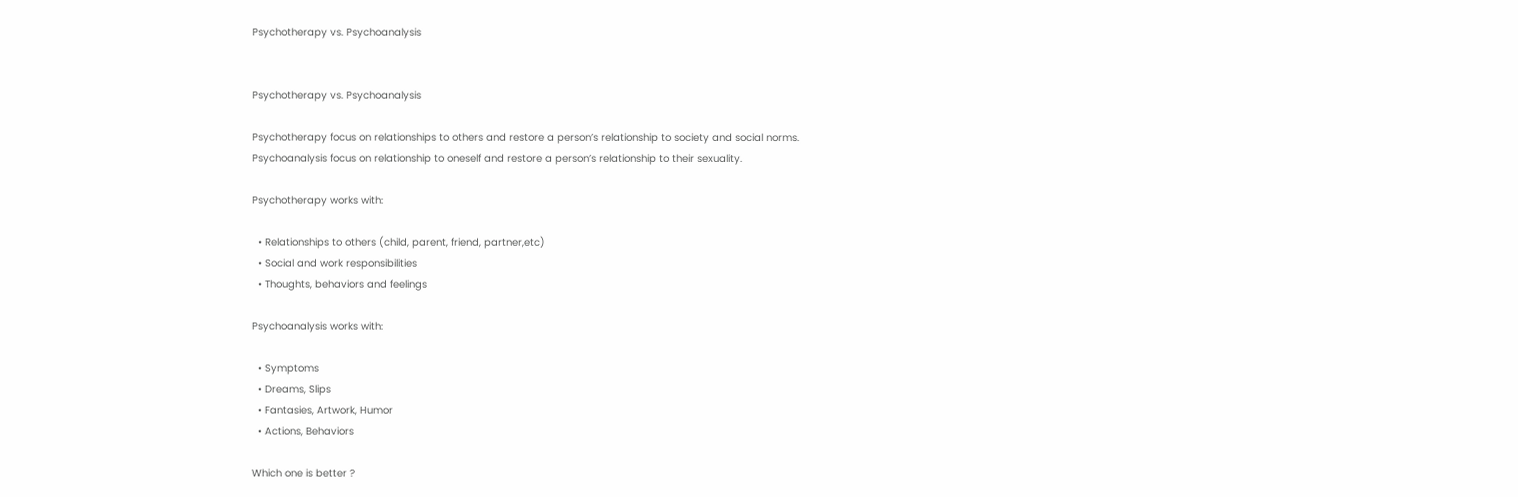Psychotherapy vs. Psychoanalysis


Psychotherapy vs. Psychoanalysis

Psychotherapy focus on relationships to others and restore a person’s relationship to society and social norms.
Psychoanalysis focus on relationship to oneself and restore a person’s relationship to their sexuality.

Psychotherapy works with:

  • Relationships to others (child, parent, friend, partner,etc)
  • Social and work responsibilities
  • Thoughts, behaviors and feelings

Psychoanalysis works with:

  • Symptoms
  • Dreams, Slips
  • Fantasies, Artwork, Humor
  • Actions, Behaviors

Which one is better ?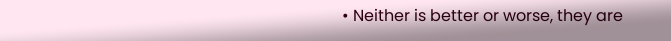• Neither is better or worse, they are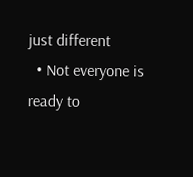just different
  • Not everyone is ready to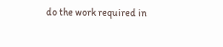do the work required in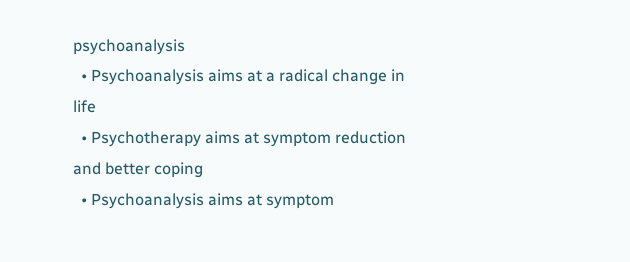psychoanalysis
  • Psychoanalysis aims at a radical change in life
  • Psychotherapy aims at symptom reduction and better coping
  • Psychoanalysis aims at symptom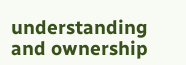understanding and ownership